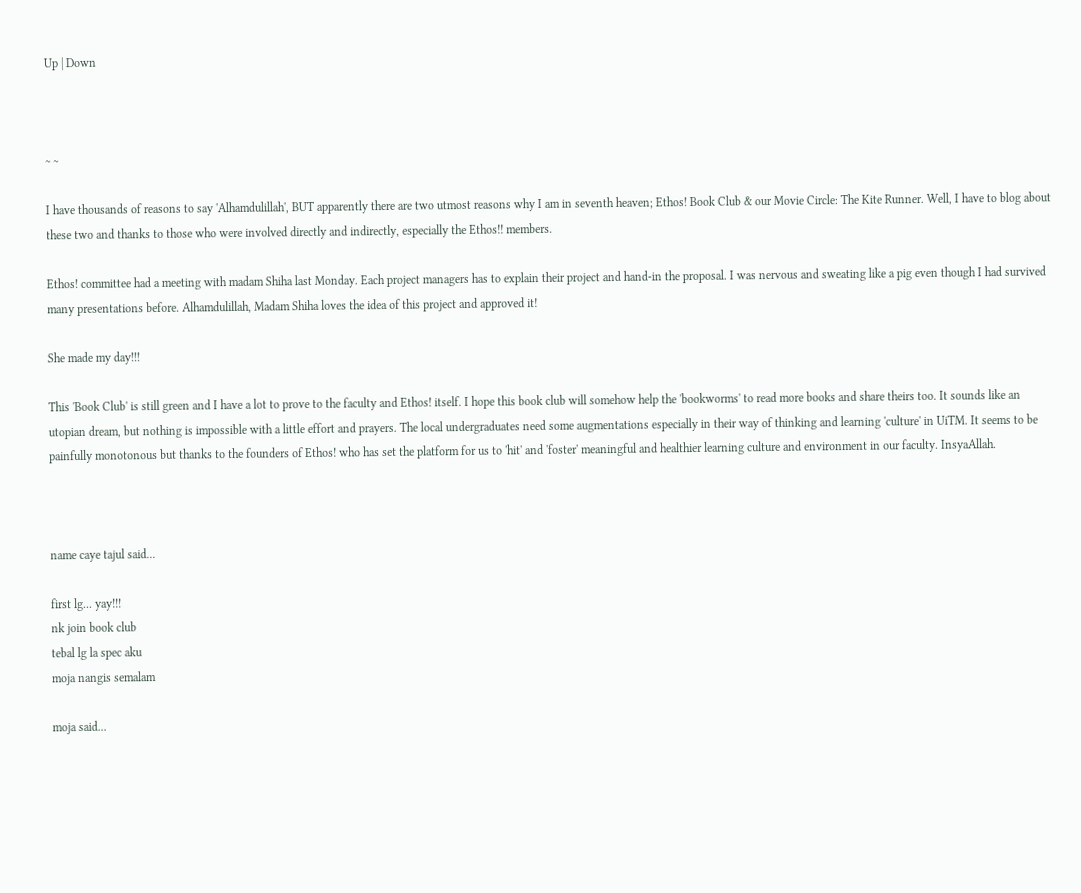Up | Down



~ ~

I have thousands of reasons to say 'Alhamdulillah', BUT apparently there are two utmost reasons why I am in seventh heaven; Ethos! Book Club & our Movie Circle: The Kite Runner. Well, I have to blog about these two and thanks to those who were involved directly and indirectly, especially the Ethos!! members.

Ethos! committee had a meeting with madam Shiha last Monday. Each project managers has to explain their project and hand-in the proposal. I was nervous and sweating like a pig even though I had survived many presentations before. Alhamdulillah, Madam Shiha loves the idea of this project and approved it!

She made my day!!!

This 'Book Club' is still green and I have a lot to prove to the faculty and Ethos! itself. I hope this book club will somehow help the 'bookworms' to read more books and share theirs too. It sounds like an utopian dream, but nothing is impossible with a little effort and prayers. The local undergraduates need some augmentations especially in their way of thinking and learning 'culture' in UiTM. It seems to be painfully monotonous but thanks to the founders of Ethos! who has set the platform for us to 'hit' and 'foster' meaningful and healthier learning culture and environment in our faculty. InsyaAllah.



name caye tajul said...

first lg... yay!!!
nk join book club
tebal lg la spec aku
moja nangis semalam

moja said...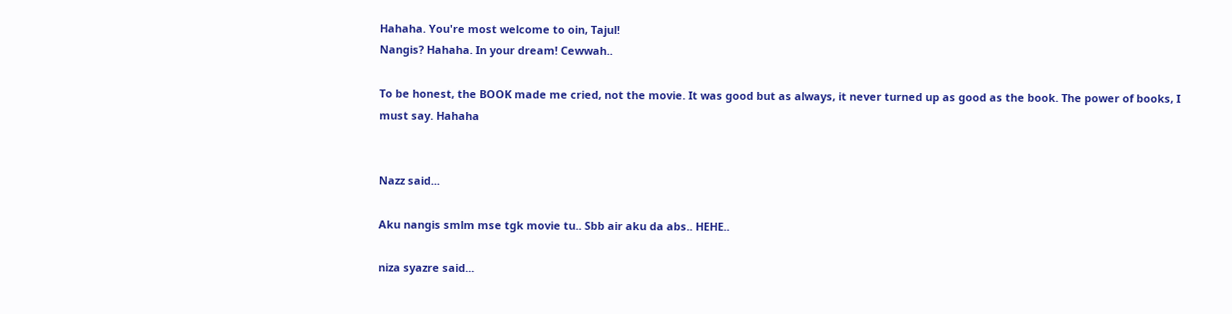Hahaha. You're most welcome to oin, Tajul!
Nangis? Hahaha. In your dream! Cewwah..

To be honest, the BOOK made me cried, not the movie. It was good but as always, it never turned up as good as the book. The power of books, I must say. Hahaha


Nazz said...

Aku nangis smlm mse tgk movie tu.. Sbb air aku da abs.. HEHE..

niza syazre said...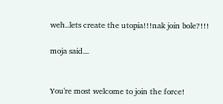weh..lets create the utopia!!!nak join bole?!!!

moja said...


You're most welcome to join the force!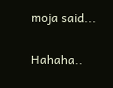moja said...


Hahaha..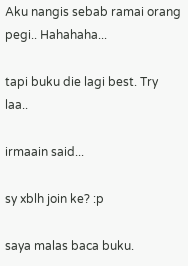Aku nangis sebab ramai orang pegi.. Hahahaha...

tapi buku die lagi best. Try laa..

irmaain said...

sy xblh join ke? :p

saya malas baca buku.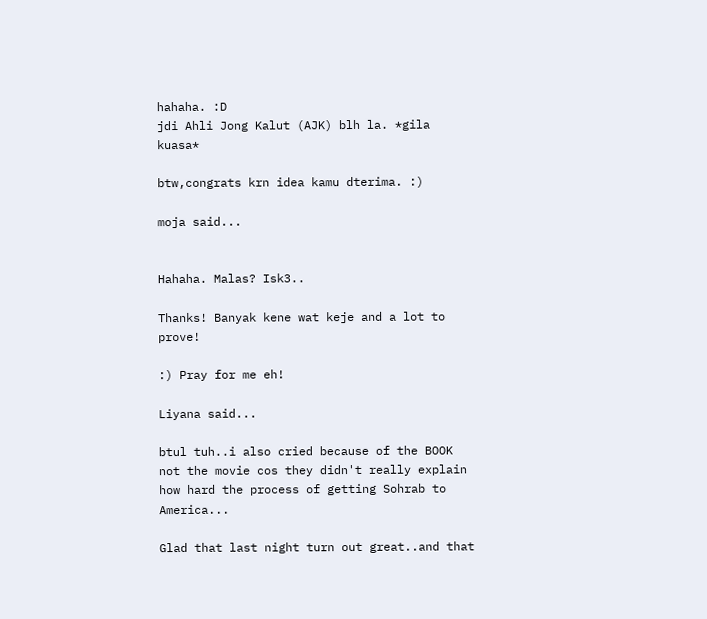hahaha. :D
jdi Ahli Jong Kalut (AJK) blh la. *gila kuasa*

btw,congrats krn idea kamu dterima. :)

moja said...


Hahaha. Malas? Isk3..

Thanks! Banyak kene wat keje and a lot to prove!

:) Pray for me eh!

Liyana said...

btul tuh..i also cried because of the BOOK not the movie cos they didn't really explain how hard the process of getting Sohrab to America...

Glad that last night turn out great..and that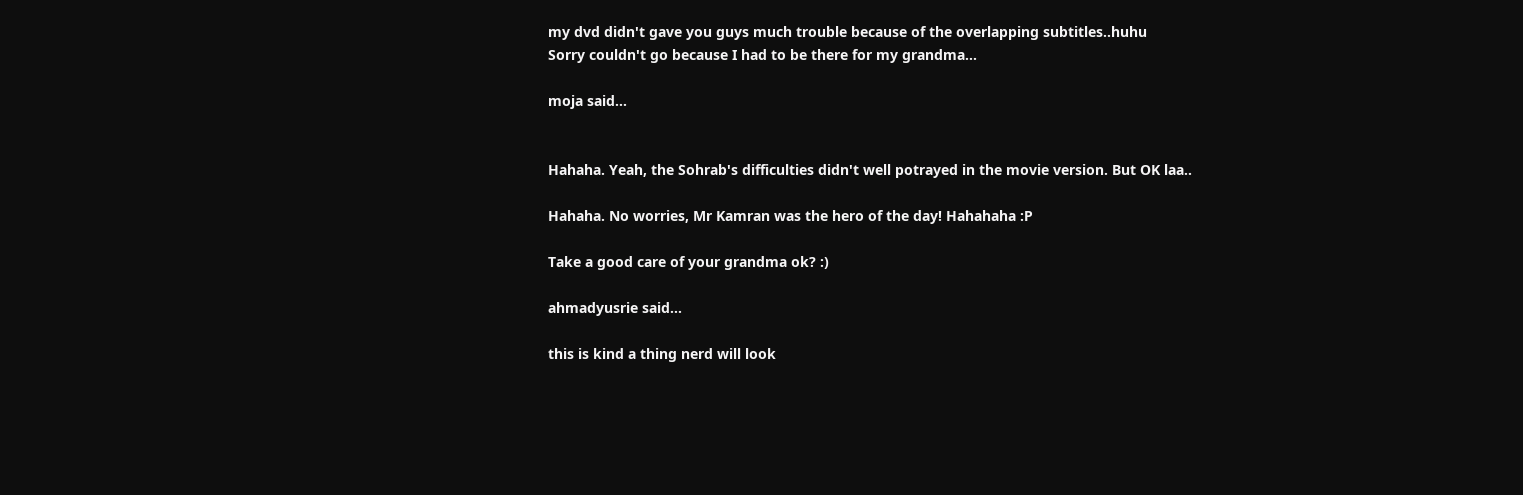my dvd didn't gave you guys much trouble because of the overlapping subtitles..huhu
Sorry couldn't go because I had to be there for my grandma...

moja said...


Hahaha. Yeah, the Sohrab's difficulties didn't well potrayed in the movie version. But OK laa..

Hahaha. No worries, Mr Kamran was the hero of the day! Hahahaha :P

Take a good care of your grandma ok? :)

ahmadyusrie said...

this is kind a thing nerd will look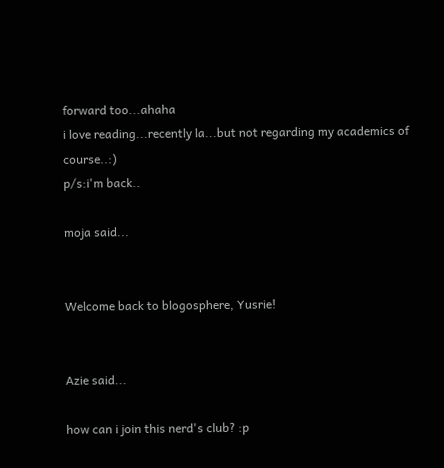forward too...ahaha
i love reading...recently la...but not regarding my academics of course..:)
p/s:i'm back..

moja said...


Welcome back to blogosphere, Yusrie!


Azie said...

how can i join this nerd's club? :p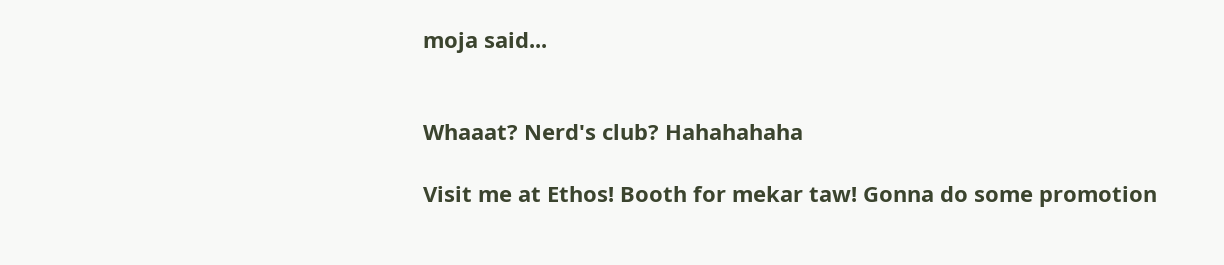moja said...


Whaaat? Nerd's club? Hahahahaha

Visit me at Ethos! Booth for mekar taw! Gonna do some promotion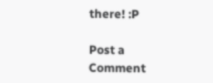there! :P

Post a Comment